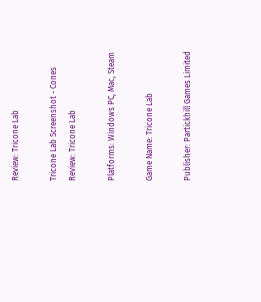Review: Tricone Lab

Tricone Lab Screenshot - Cones
Review: Tricone Lab

Platforms: Windows PC, Mac, Steam

Game Name: Tricone Lab

Publisher: Partickhill Games Limited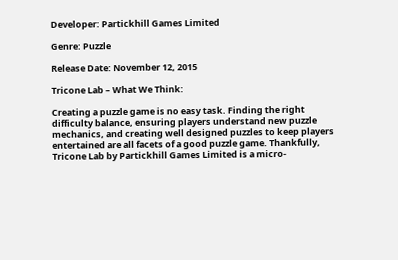Developer: Partickhill Games Limited

Genre: Puzzle

Release Date: November 12, 2015

Tricone Lab – What We Think:

Creating a puzzle game is no easy task. Finding the right difficulty balance, ensuring players understand new puzzle mechanics, and creating well designed puzzles to keep players entertained are all facets of a good puzzle game. Thankfully, Tricone Lab by Partickhill Games Limited is a micro-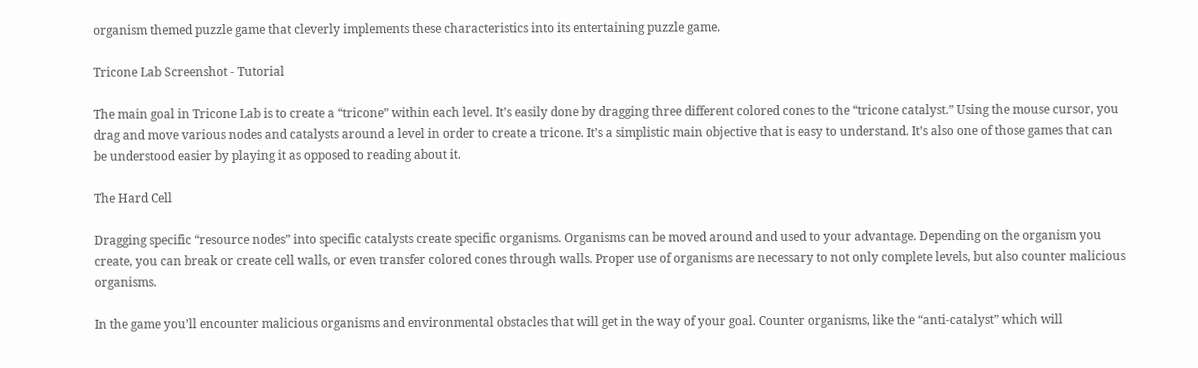organism themed puzzle game that cleverly implements these characteristics into its entertaining puzzle game.

Tricone Lab Screenshot - Tutorial

The main goal in Tricone Lab is to create a “tricone” within each level. It’s easily done by dragging three different colored cones to the “tricone catalyst.” Using the mouse cursor, you drag and move various nodes and catalysts around a level in order to create a tricone. It’s a simplistic main objective that is easy to understand. It’s also one of those games that can be understood easier by playing it as opposed to reading about it.

The Hard Cell

Dragging specific “resource nodes” into specific catalysts create specific organisms. Organisms can be moved around and used to your advantage. Depending on the organism you create, you can break or create cell walls, or even transfer colored cones through walls. Proper use of organisms are necessary to not only complete levels, but also counter malicious organisms.

In the game you’ll encounter malicious organisms and environmental obstacles that will get in the way of your goal. Counter organisms, like the “anti-catalyst” which will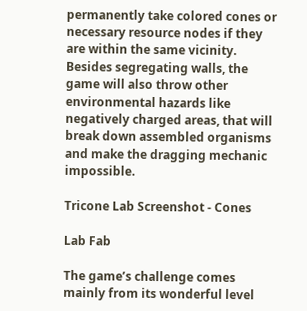permanently take colored cones or necessary resource nodes if they are within the same vicinity. Besides segregating walls, the game will also throw other environmental hazards like negatively charged areas, that will break down assembled organisms and make the dragging mechanic impossible.

Tricone Lab Screenshot - Cones

Lab Fab

The game’s challenge comes mainly from its wonderful level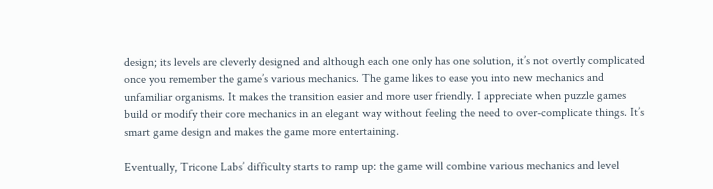design; its levels are cleverly designed and although each one only has one solution, it’s not overtly complicated once you remember the game’s various mechanics. The game likes to ease you into new mechanics and unfamiliar organisms. It makes the transition easier and more user friendly. I appreciate when puzzle games build or modify their core mechanics in an elegant way without feeling the need to over-complicate things. It’s smart game design and makes the game more entertaining.

Eventually, Tricone Labs’ difficulty starts to ramp up: the game will combine various mechanics and level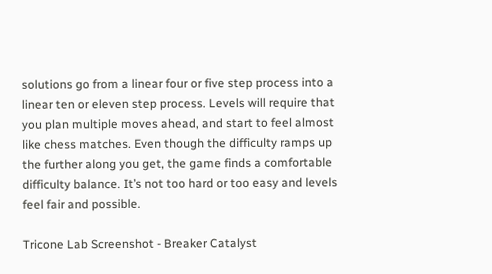solutions go from a linear four or five step process into a linear ten or eleven step process. Levels will require that you plan multiple moves ahead, and start to feel almost like chess matches. Even though the difficulty ramps up the further along you get, the game finds a comfortable difficulty balance. It’s not too hard or too easy and levels feel fair and possible.

Tricone Lab Screenshot - Breaker Catalyst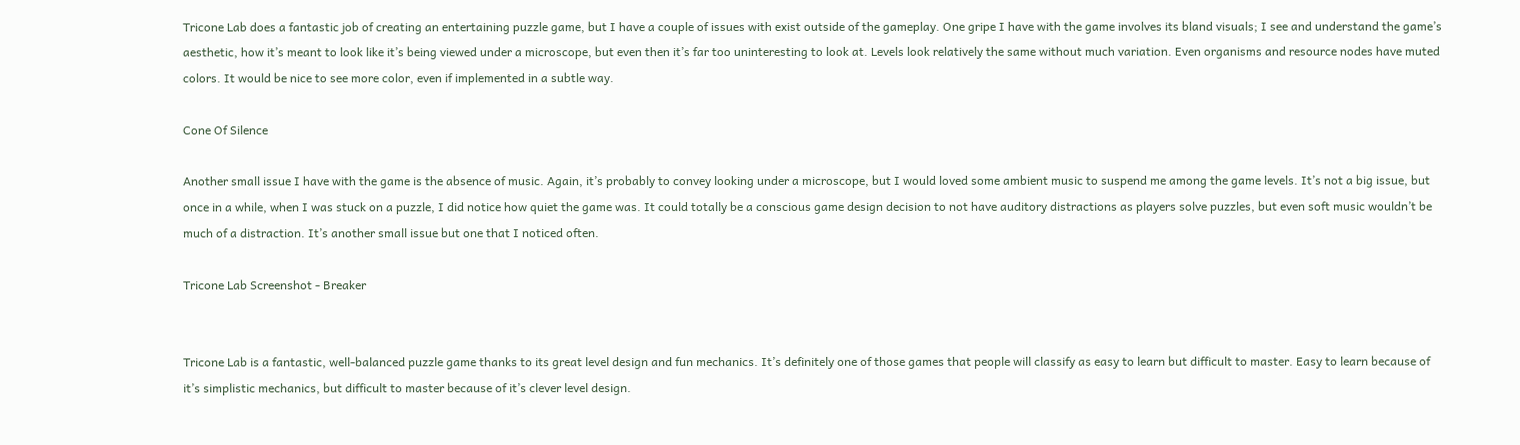Tricone Lab does a fantastic job of creating an entertaining puzzle game, but I have a couple of issues with exist outside of the gameplay. One gripe I have with the game involves its bland visuals; I see and understand the game’s aesthetic, how it’s meant to look like it’s being viewed under a microscope, but even then it’s far too uninteresting to look at. Levels look relatively the same without much variation. Even organisms and resource nodes have muted colors. It would be nice to see more color, even if implemented in a subtle way.

Cone Of Silence

Another small issue I have with the game is the absence of music. Again, it’s probably to convey looking under a microscope, but I would loved some ambient music to suspend me among the game levels. It’s not a big issue, but once in a while, when I was stuck on a puzzle, I did notice how quiet the game was. It could totally be a conscious game design decision to not have auditory distractions as players solve puzzles, but even soft music wouldn’t be much of a distraction. It’s another small issue but one that I noticed often.

Tricone Lab Screenshot - Breaker


Tricone Lab is a fantastic, well-balanced puzzle game thanks to its great level design and fun mechanics. It’s definitely one of those games that people will classify as easy to learn but difficult to master. Easy to learn because of it’s simplistic mechanics, but difficult to master because of it’s clever level design.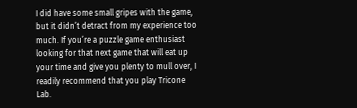I did have some small gripes with the game, but it didn’t detract from my experience too much. If you’re a puzzle game enthusiast looking for that next game that will eat up your time and give you plenty to mull over, I readily recommend that you play Tricone Lab.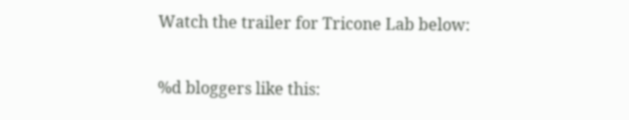Watch the trailer for Tricone Lab below:

%d bloggers like this: